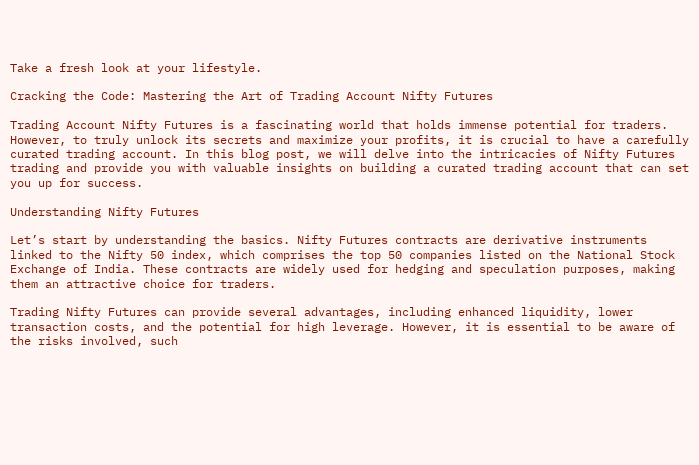Take a fresh look at your lifestyle.

Cracking the Code: Mastering the Art of Trading Account Nifty Futures

Trading Account Nifty Futures is a fascinating world that holds immense potential for traders. However, to truly unlock its secrets and maximize your profits, it is crucial to have a carefully curated trading account. In this blog post, we will delve into the intricacies of Nifty Futures trading and provide you with valuable insights on building a curated trading account that can set you up for success.

Understanding Nifty Futures

Let’s start by understanding the basics. Nifty Futures contracts are derivative instruments linked to the Nifty 50 index, which comprises the top 50 companies listed on the National Stock Exchange of India. These contracts are widely used for hedging and speculation purposes, making them an attractive choice for traders.

Trading Nifty Futures can provide several advantages, including enhanced liquidity, lower transaction costs, and the potential for high leverage. However, it is essential to be aware of the risks involved, such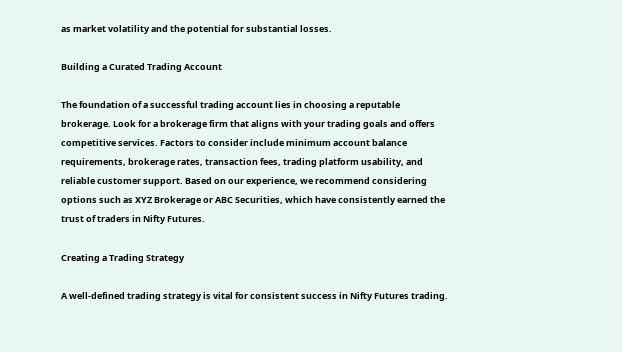as market volatility and the potential for substantial losses.

Building a Curated Trading Account

The foundation of a successful trading account lies in choosing a reputable brokerage. Look for a brokerage firm that aligns with your trading goals and offers competitive services. Factors to consider include minimum account balance requirements, brokerage rates, transaction fees, trading platform usability, and reliable customer support. Based on our experience, we recommend considering options such as XYZ Brokerage or ABC Securities, which have consistently earned the trust of traders in Nifty Futures.

Creating a Trading Strategy

A well-defined trading strategy is vital for consistent success in Nifty Futures trading.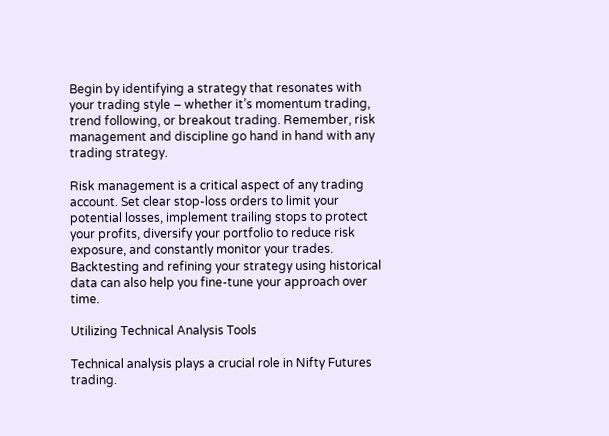Begin by identifying a strategy that resonates with your trading style – whether it’s momentum trading, trend following, or breakout trading. Remember, risk management and discipline go hand in hand with any trading strategy.

Risk management is a critical aspect of any trading account. Set clear stop-loss orders to limit your potential losses, implement trailing stops to protect your profits, diversify your portfolio to reduce risk exposure, and constantly monitor your trades. Backtesting and refining your strategy using historical data can also help you fine-tune your approach over time.

Utilizing Technical Analysis Tools

Technical analysis plays a crucial role in Nifty Futures trading.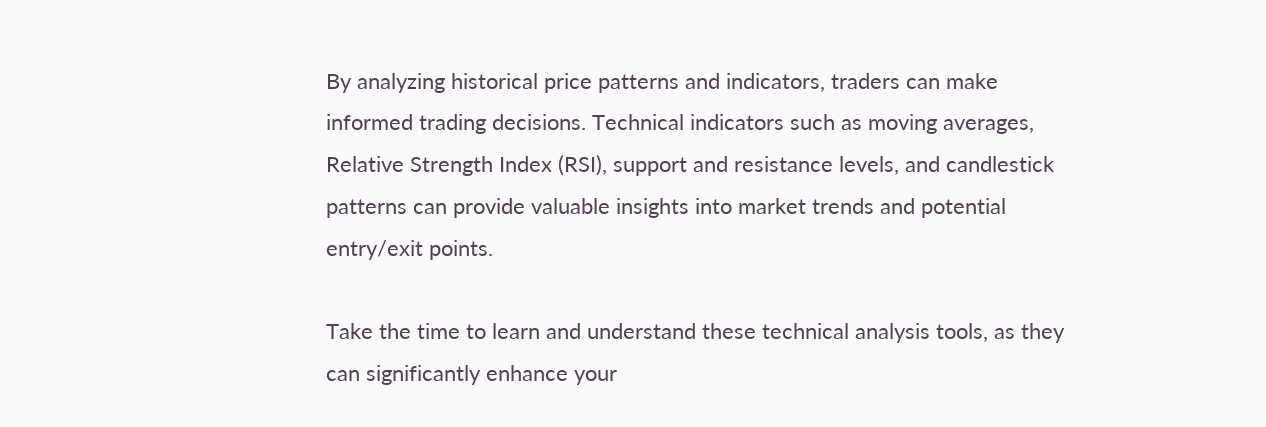By analyzing historical price patterns and indicators, traders can make informed trading decisions. Technical indicators such as moving averages, Relative Strength Index (RSI), support and resistance levels, and candlestick patterns can provide valuable insights into market trends and potential entry/exit points.

Take the time to learn and understand these technical analysis tools, as they can significantly enhance your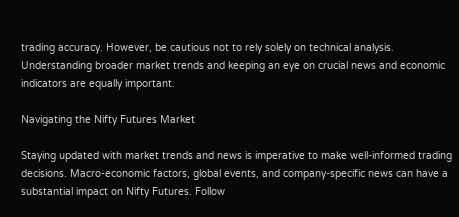trading accuracy. However, be cautious not to rely solely on technical analysis. Understanding broader market trends and keeping an eye on crucial news and economic indicators are equally important.

Navigating the Nifty Futures Market

Staying updated with market trends and news is imperative to make well-informed trading decisions. Macro-economic factors, global events, and company-specific news can have a substantial impact on Nifty Futures. Follow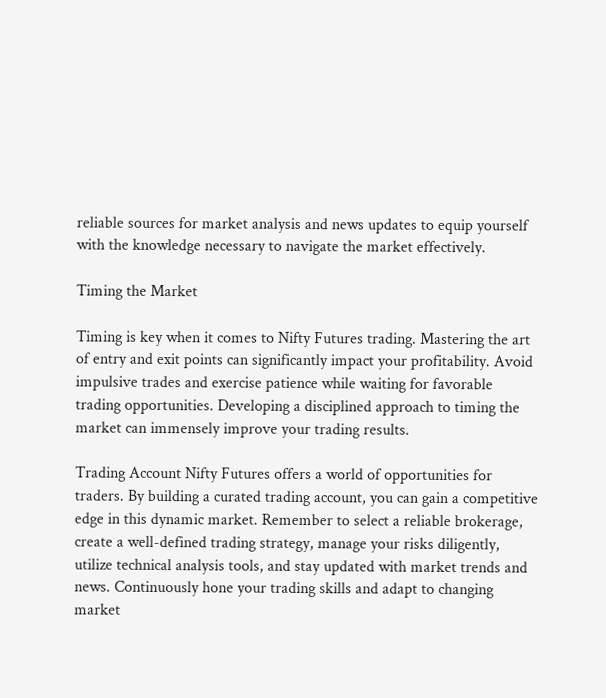reliable sources for market analysis and news updates to equip yourself with the knowledge necessary to navigate the market effectively.

Timing the Market

Timing is key when it comes to Nifty Futures trading. Mastering the art of entry and exit points can significantly impact your profitability. Avoid impulsive trades and exercise patience while waiting for favorable trading opportunities. Developing a disciplined approach to timing the market can immensely improve your trading results.

Trading Account Nifty Futures offers a world of opportunities for traders. By building a curated trading account, you can gain a competitive edge in this dynamic market. Remember to select a reliable brokerage, create a well-defined trading strategy, manage your risks diligently, utilize technical analysis tools, and stay updated with market trends and news. Continuously hone your trading skills and adapt to changing market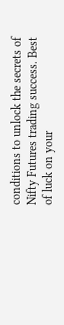conditions to unlock the secrets of Nifty Futures trading success. Best of luck on your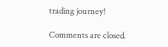trading journey!

Comments are closed.